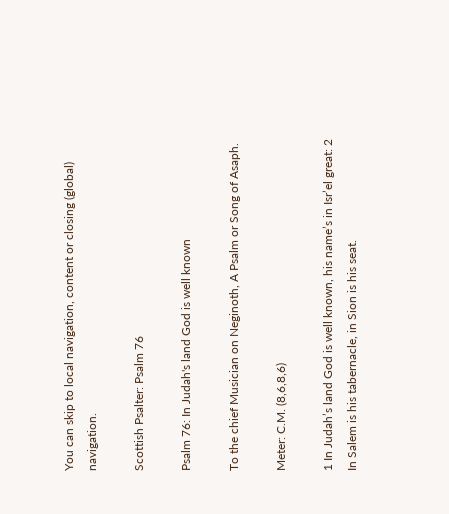You can skip to local navigation, content or closing (global) navigation.

Scottish Psalter: Psalm 76

Psalm 76: In Judah's land God is well known

To the chief Musician on Neginoth, A Psalm or Song of Asaph.

Meter: C.M. (8,6,8,6)

1 In Judah’s land God is well known, his name’s in Isr’el great: 2 In Salem is his tabernacle, in Sion is his seat.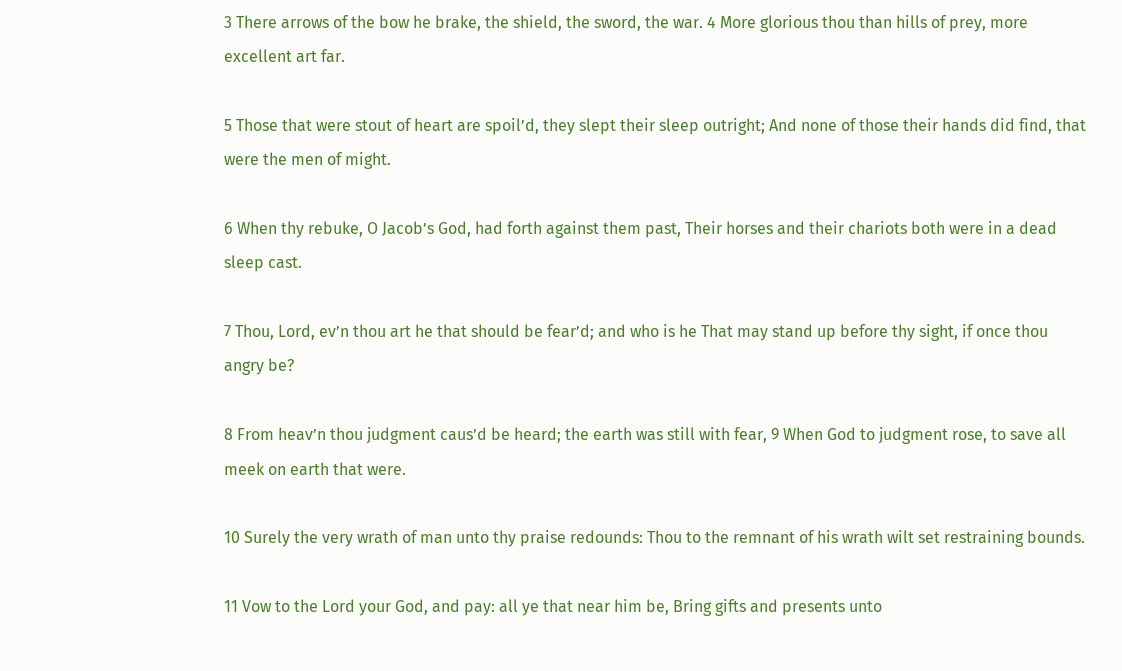3 There arrows of the bow he brake, the shield, the sword, the war. 4 More glorious thou than hills of prey, more excellent art far.

5 Those that were stout of heart are spoil’d, they slept their sleep outright; And none of those their hands did find, that were the men of might.

6 When thy rebuke, O Jacob’s God, had forth against them past, Their horses and their chariots both were in a dead sleep cast.

7 Thou, Lord, ev’n thou art he that should be fear’d; and who is he That may stand up before thy sight, if once thou angry be?

8 From heav’n thou judgment caus’d be heard; the earth was still with fear, 9 When God to judgment rose, to save all meek on earth that were.

10 Surely the very wrath of man unto thy praise redounds: Thou to the remnant of his wrath wilt set restraining bounds.

11 Vow to the Lord your God, and pay: all ye that near him be, Bring gifts and presents unto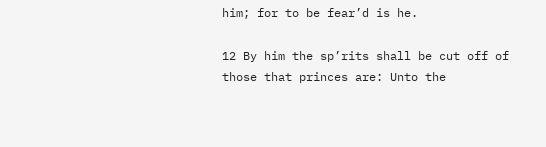him; for to be fear’d is he.

12 By him the sp’rits shall be cut off of those that princes are: Unto the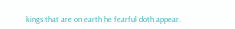kings that are on earth he fearful doth appear.